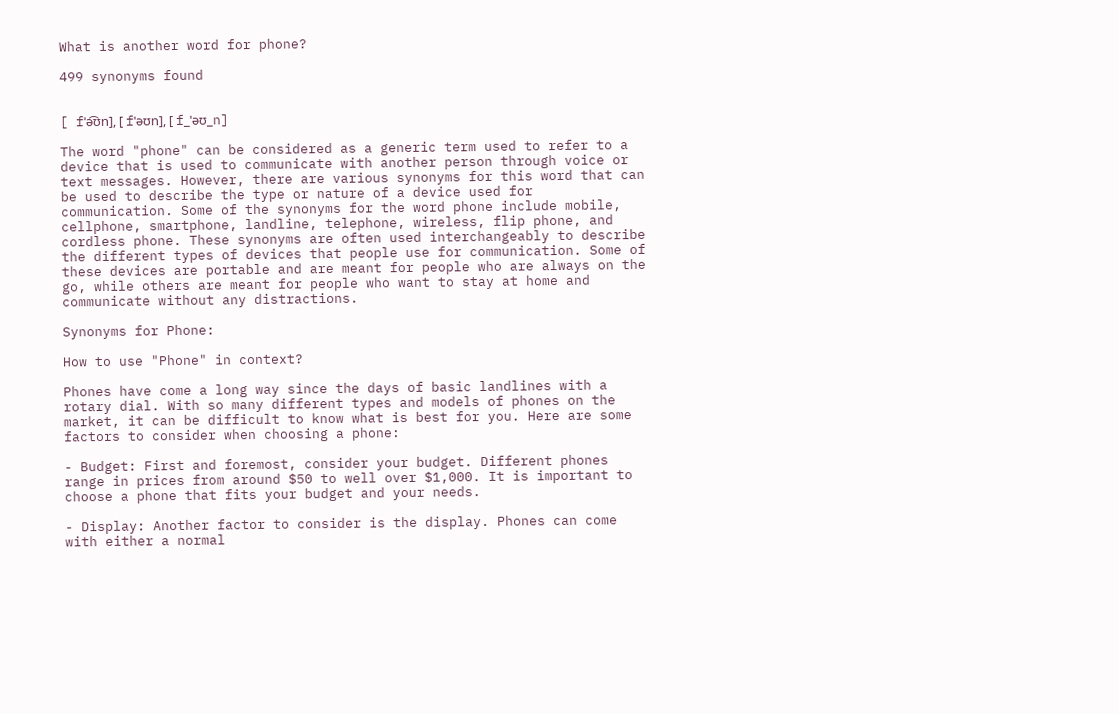What is another word for phone?

499 synonyms found


[ fˈə͡ʊn], [ fˈəʊn], [ f_ˈəʊ_n]

The word "phone" can be considered as a generic term used to refer to a device that is used to communicate with another person through voice or text messages. However, there are various synonyms for this word that can be used to describe the type or nature of a device used for communication. Some of the synonyms for the word phone include mobile, cellphone, smartphone, landline, telephone, wireless, flip phone, and cordless phone. These synonyms are often used interchangeably to describe the different types of devices that people use for communication. Some of these devices are portable and are meant for people who are always on the go, while others are meant for people who want to stay at home and communicate without any distractions.

Synonyms for Phone:

How to use "Phone" in context?

Phones have come a long way since the days of basic landlines with a rotary dial. With so many different types and models of phones on the market, it can be difficult to know what is best for you. Here are some factors to consider when choosing a phone:

- Budget: First and foremost, consider your budget. Different phones range in prices from around $50 to well over $1,000. It is important to choose a phone that fits your budget and your needs.

- Display: Another factor to consider is the display. Phones can come with either a normal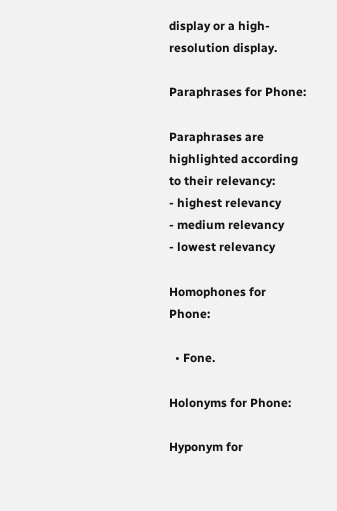display or a high-resolution display.

Paraphrases for Phone:

Paraphrases are highlighted according to their relevancy:
- highest relevancy
- medium relevancy
- lowest relevancy

Homophones for Phone:

  • Fone.

Holonyms for Phone:

Hyponym for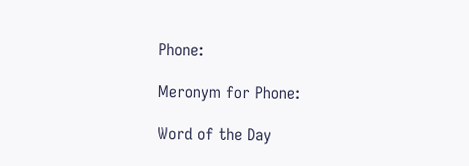Phone:

Meronym for Phone:

Word of the Day